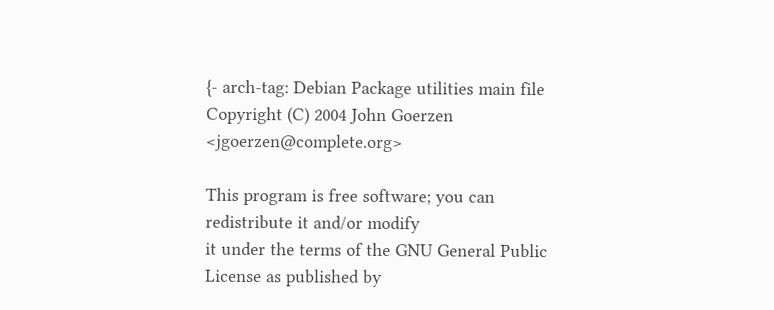{- arch-tag: Debian Package utilities main file
Copyright (C) 2004 John Goerzen <jgoerzen@complete.org>

This program is free software; you can redistribute it and/or modify
it under the terms of the GNU General Public License as published by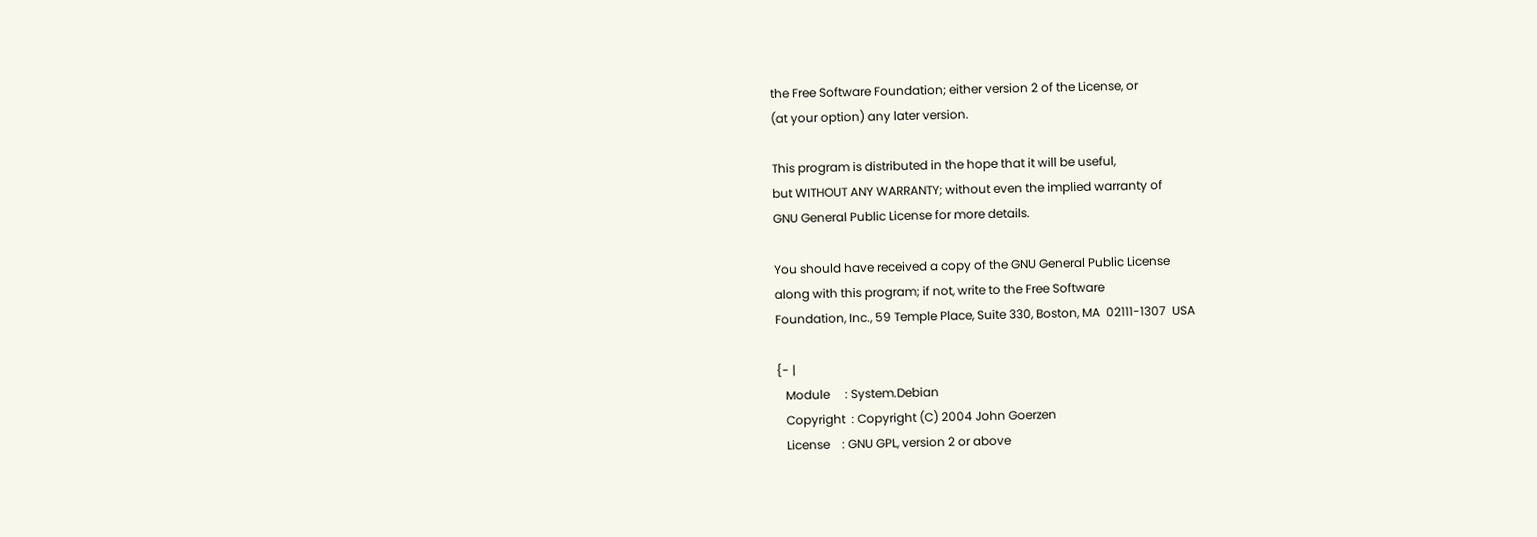the Free Software Foundation; either version 2 of the License, or
(at your option) any later version.

This program is distributed in the hope that it will be useful,
but WITHOUT ANY WARRANTY; without even the implied warranty of
GNU General Public License for more details.

You should have received a copy of the GNU General Public License
along with this program; if not, write to the Free Software
Foundation, Inc., 59 Temple Place, Suite 330, Boston, MA  02111-1307  USA

{- |
   Module     : System.Debian
   Copyright  : Copyright (C) 2004 John Goerzen
   License    : GNU GPL, version 2 or above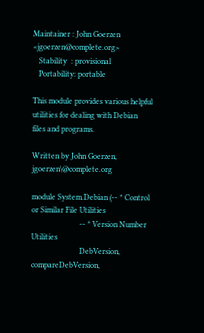Maintainer : John Goerzen <jgoerzen@complete.org>
   Stability  : provisional
   Portability: portable

This module provides various helpful utilities for dealing with Debian
files and programs.

Written by John Goerzen, jgoerzen\@complete.org

module System.Debian (-- * Control or Similar File Utilities
                        -- * Version Number Utilities
                        DebVersion, compareDebVersion,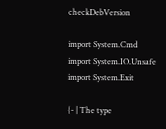checkDebVersion

import System.Cmd
import System.IO.Unsafe
import System.Exit

{- | The type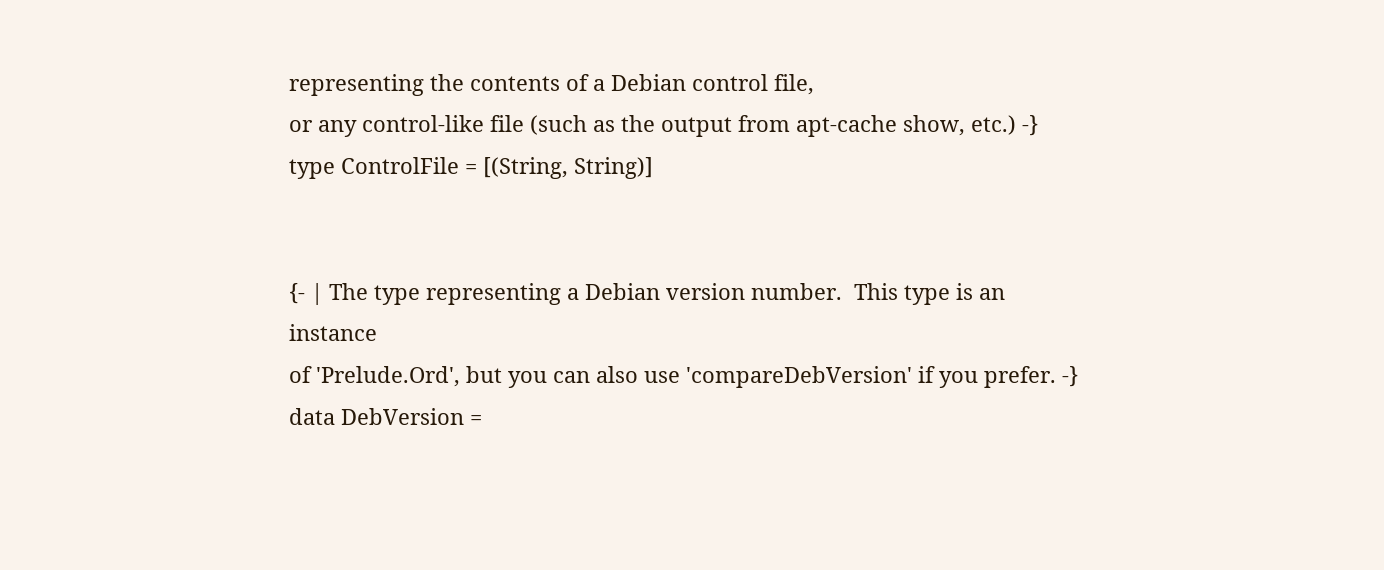representing the contents of a Debian control file,
or any control-like file (such as the output from apt-cache show, etc.) -}
type ControlFile = [(String, String)]


{- | The type representing a Debian version number.  This type is an instance
of 'Prelude.Ord', but you can also use 'compareDebVersion' if you prefer. -}
data DebVersion =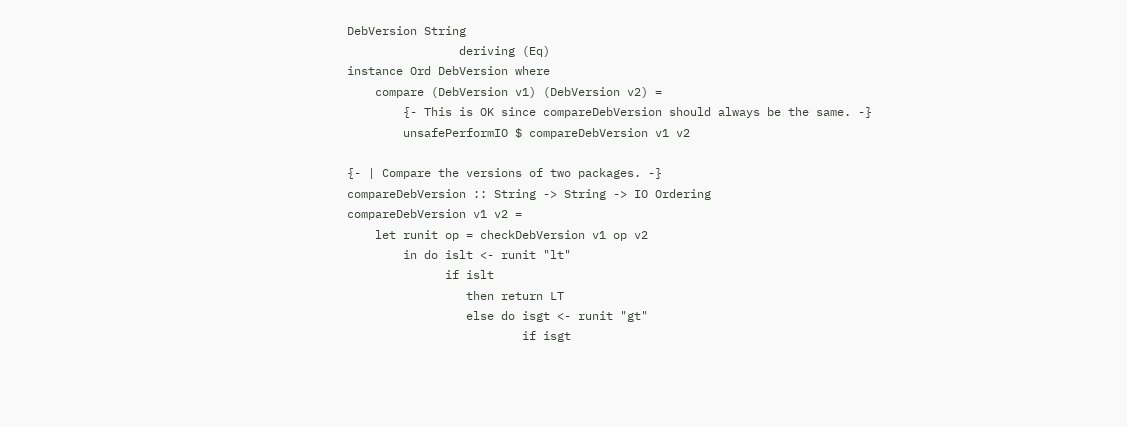DebVersion String
                deriving (Eq)
instance Ord DebVersion where
    compare (DebVersion v1) (DebVersion v2) =
        {- This is OK since compareDebVersion should always be the same. -}
        unsafePerformIO $ compareDebVersion v1 v2

{- | Compare the versions of two packages. -}
compareDebVersion :: String -> String -> IO Ordering
compareDebVersion v1 v2 =
    let runit op = checkDebVersion v1 op v2
        in do islt <- runit "lt"
              if islt
                 then return LT
                 else do isgt <- runit "gt"
                         if isgt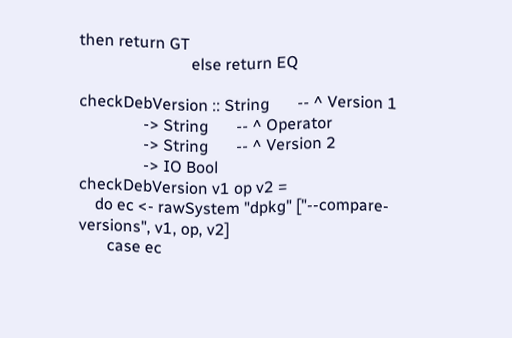then return GT
                            else return EQ

checkDebVersion :: String       -- ^ Version 1
                -> String       -- ^ Operator
                -> String       -- ^ Version 2
                -> IO Bool
checkDebVersion v1 op v2 =
    do ec <- rawSystem "dpkg" ["--compare-versions", v1, op, v2]
       case ec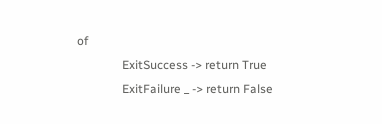of
               ExitSuccess -> return True
               ExitFailure _ -> return False